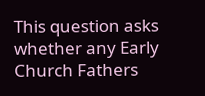This question asks whether any Early Church Fathers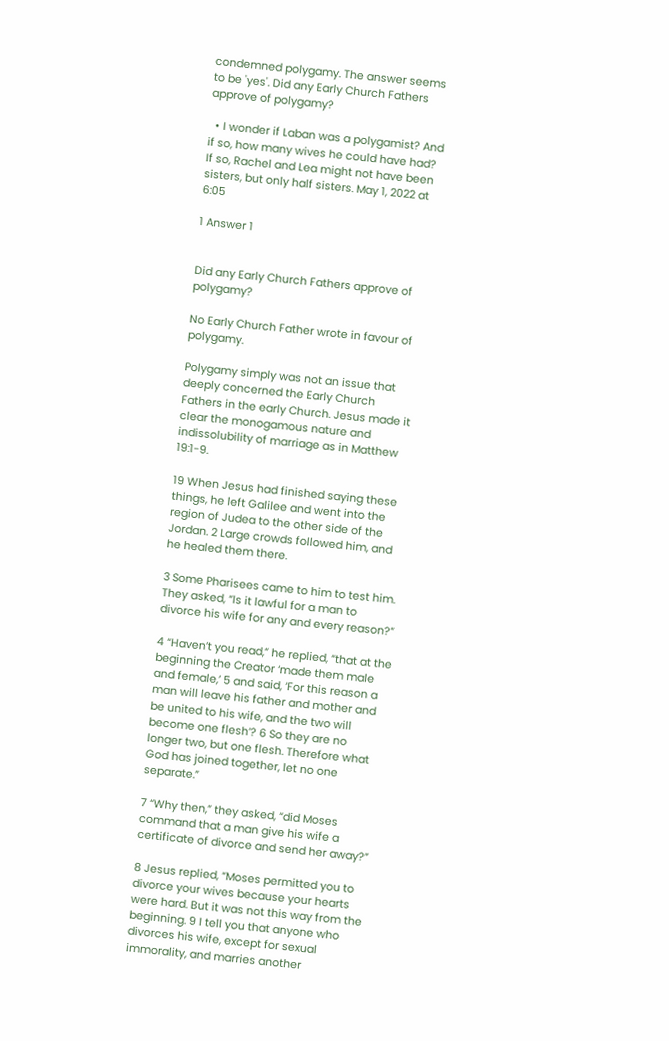condemned polygamy. The answer seems to be 'yes'. Did any Early Church Fathers approve of polygamy?

  • I wonder if Laban was a polygamist? And if so, how many wives he could have had? If so, Rachel and Lea might not have been sisters, but only half sisters. May 1, 2022 at 6:05

1 Answer 1


Did any Early Church Fathers approve of polygamy?

No Early Church Father wrote in favour of polygamy.

Polygamy simply was not an issue that deeply concerned the Early Church Fathers in the early Church. Jesus made it clear the monogamous nature and indissolubility of marriage as in Matthew 19:1-9.

19 When Jesus had finished saying these things, he left Galilee and went into the region of Judea to the other side of the Jordan. 2 Large crowds followed him, and he healed them there.

3 Some Pharisees came to him to test him. They asked, “Is it lawful for a man to divorce his wife for any and every reason?”

4 “Haven’t you read,” he replied, “that at the beginning the Creator ‘made them male and female,’ 5 and said, ‘For this reason a man will leave his father and mother and be united to his wife, and the two will become one flesh’? 6 So they are no longer two, but one flesh. Therefore what God has joined together, let no one separate.”

7 “Why then,” they asked, “did Moses command that a man give his wife a certificate of divorce and send her away?”

8 Jesus replied, “Moses permitted you to divorce your wives because your hearts were hard. But it was not this way from the beginning. 9 I tell you that anyone who divorces his wife, except for sexual immorality, and marries another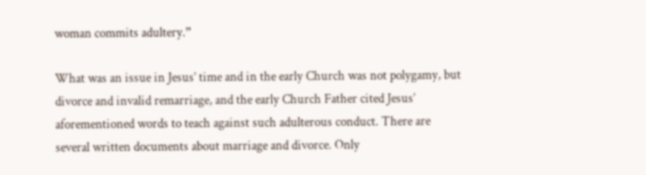woman commits adultery.”

What was an issue in Jesus’ time and in the early Church was not polygamy, but divorce and invalid remarriage, and the early Church Father cited Jesus’ aforementioned words to teach against such adulterous conduct. There are several written documents about marriage and divorce. Only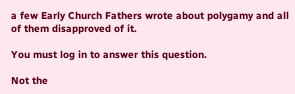a few Early Church Fathers wrote about polygamy and all of them disapproved of it.

You must log in to answer this question.

Not the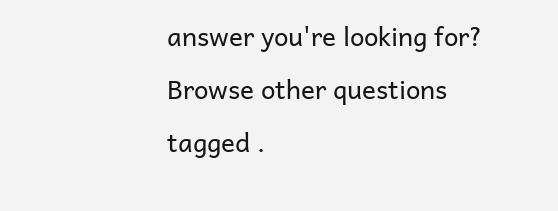answer you're looking for? Browse other questions tagged .